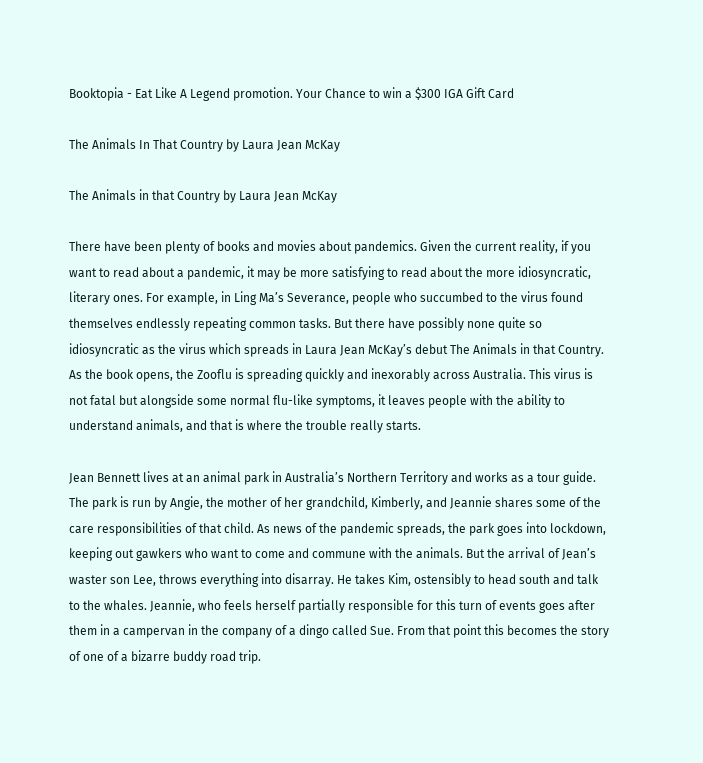Booktopia - Eat Like A Legend promotion. Your Chance to win a $300 IGA Gift Card

The Animals In That Country by Laura Jean McKay

The Animals in that Country by Laura Jean McKay

There have been plenty of books and movies about pandemics. Given the current reality, if you want to read about a pandemic, it may be more satisfying to read about the more idiosyncratic, literary ones. For example, in Ling Ma’s Severance, people who succumbed to the virus found themselves endlessly repeating common tasks. But there have possibly none quite so idiosyncratic as the virus which spreads in Laura Jean McKay’s debut The Animals in that Country. As the book opens, the Zooflu is spreading quickly and inexorably across Australia. This virus is not fatal but alongside some normal flu-like symptoms, it leaves people with the ability to understand animals, and that is where the trouble really starts.

Jean Bennett lives at an animal park in Australia’s Northern Territory and works as a tour guide. The park is run by Angie, the mother of her grandchild, Kimberly, and Jeannie shares some of the care responsibilities of that child. As news of the pandemic spreads, the park goes into lockdown, keeping out gawkers who want to come and commune with the animals. But the arrival of Jean’s waster son Lee, throws everything into disarray. He takes Kim, ostensibly to head south and talk to the whales. Jeannie, who feels herself partially responsible for this turn of events goes after them in a campervan in the company of a dingo called Sue. From that point this becomes the story of one of a bizarre buddy road trip.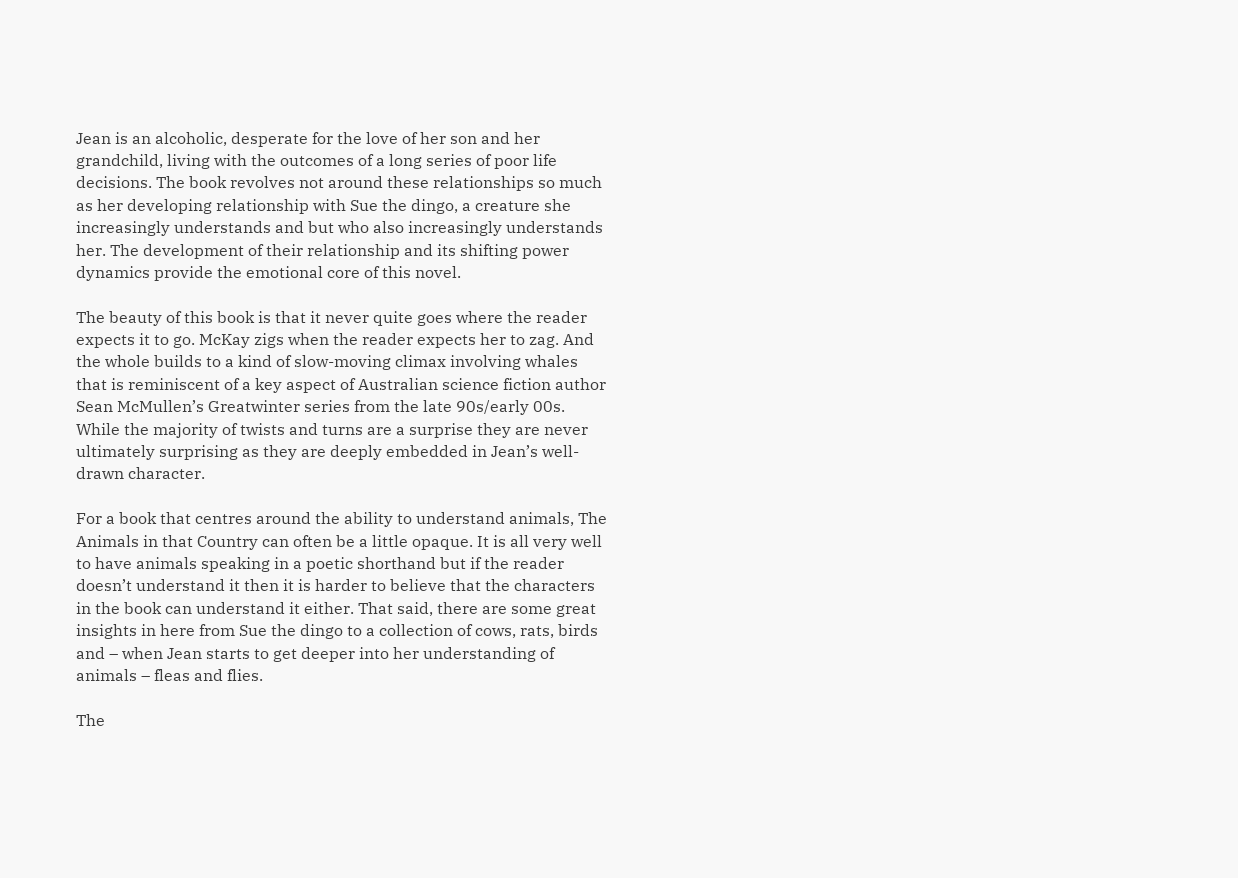Jean is an alcoholic, desperate for the love of her son and her grandchild, living with the outcomes of a long series of poor life decisions. The book revolves not around these relationships so much as her developing relationship with Sue the dingo, a creature she increasingly understands and but who also increasingly understands her. The development of their relationship and its shifting power dynamics provide the emotional core of this novel.

The beauty of this book is that it never quite goes where the reader expects it to go. McKay zigs when the reader expects her to zag. And the whole builds to a kind of slow-moving climax involving whales that is reminiscent of a key aspect of Australian science fiction author Sean McMullen’s Greatwinter series from the late 90s/early 00s. While the majority of twists and turns are a surprise they are never ultimately surprising as they are deeply embedded in Jean’s well-drawn character.

For a book that centres around the ability to understand animals, The Animals in that Country can often be a little opaque. It is all very well to have animals speaking in a poetic shorthand but if the reader doesn’t understand it then it is harder to believe that the characters in the book can understand it either. That said, there are some great insights in here from Sue the dingo to a collection of cows, rats, birds and – when Jean starts to get deeper into her understanding of animals – fleas and flies.

The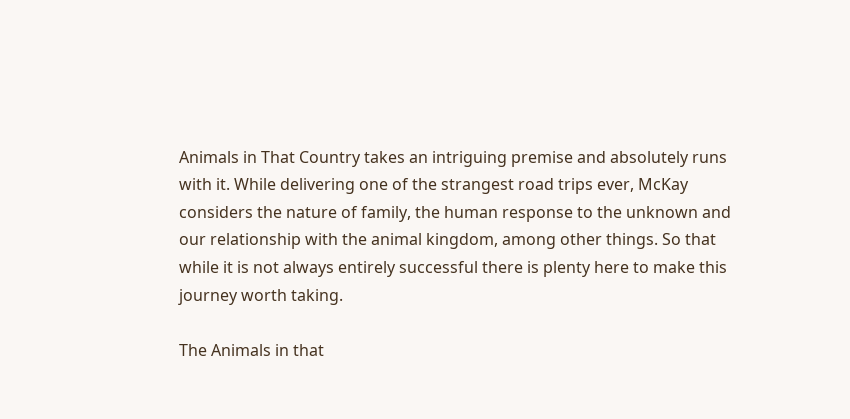Animals in That Country takes an intriguing premise and absolutely runs with it. While delivering one of the strangest road trips ever, McKay considers the nature of family, the human response to the unknown and our relationship with the animal kingdom, among other things. So that while it is not always entirely successful there is plenty here to make this journey worth taking.

The Animals in that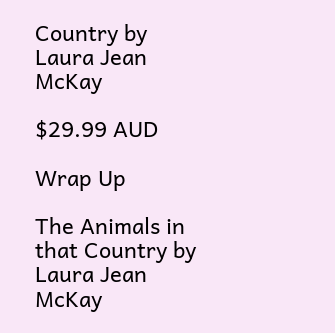Country by Laura Jean McKay

$29.99 AUD

Wrap Up

The Animals in that Country by Laura Jean McKay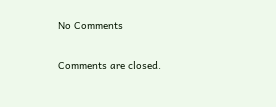No Comments

Comments are closed.